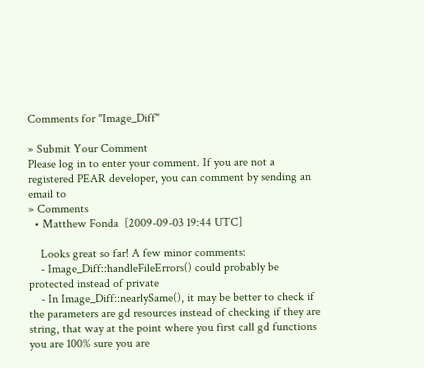Comments for "Image_Diff"

» Submit Your Comment
Please log in to enter your comment. If you are not a registered PEAR developer, you can comment by sending an email to
» Comments
  • Matthew Fonda  [2009-09-03 19:44 UTC]

    Looks great so far! A few minor comments:
    - Image_Diff::handleFileErrors() could probably be protected instead of private
    - In Image_Diff::nearlySame(), it may be better to check if the parameters are gd resources instead of checking if they are string, that way at the point where you first call gd functions you are 100% sure you are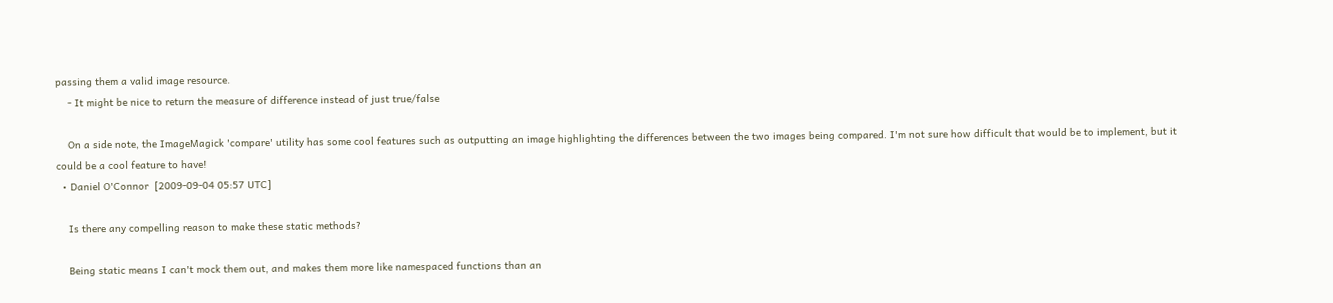passing them a valid image resource.
    - It might be nice to return the measure of difference instead of just true/false

    On a side note, the ImageMagick 'compare' utility has some cool features such as outputting an image highlighting the differences between the two images being compared. I'm not sure how difficult that would be to implement, but it could be a cool feature to have!
  • Daniel O'Connor  [2009-09-04 05:57 UTC]

    Is there any compelling reason to make these static methods?

    Being static means I can't mock them out, and makes them more like namespaced functions than an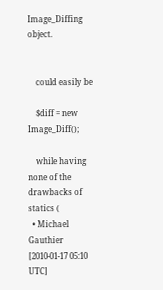Image_Diffing object.


    could easily be

    $diff = new Image_Diff();

    while having none of the drawbacks of statics (
  • Michael Gauthier  [2010-01-17 05:10 UTC]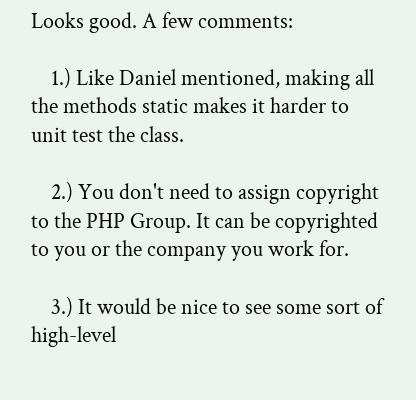Looks good. A few comments:

    1.) Like Daniel mentioned, making all the methods static makes it harder to unit test the class.

    2.) You don't need to assign copyright to the PHP Group. It can be copyrighted to you or the company you work for.

    3.) It would be nice to see some sort of high-level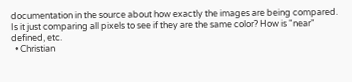documentation in the source about how exactly the images are being compared. Is it just comparing all pixels to see if they are the same color? How is "near" defined, etc.
  • Christian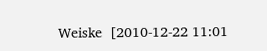Weiske  [2010-12-22 11:01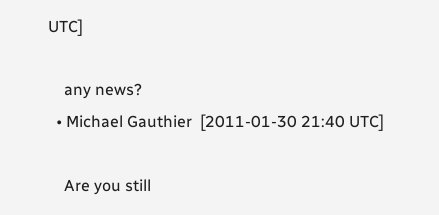UTC]

    any news?
  • Michael Gauthier  [2011-01-30 21:40 UTC]

    Are you still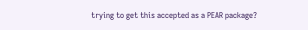trying to get this accepted as a PEAR package?